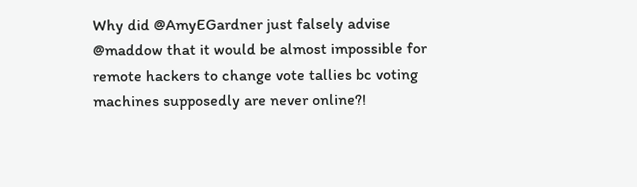Why did @AmyEGardner just falsely advise @maddow that it would be almost impossible for remote hackers to change vote tallies bc voting machines supposedly are never online?!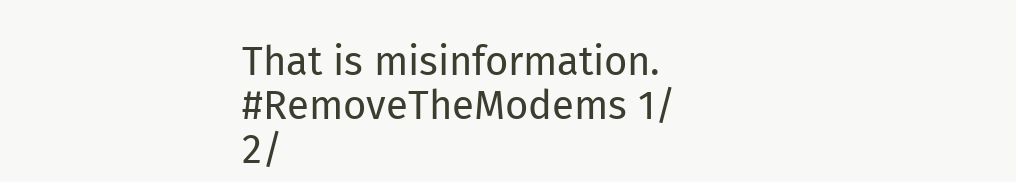That is misinformation. #RemoveTheModems 1/
2/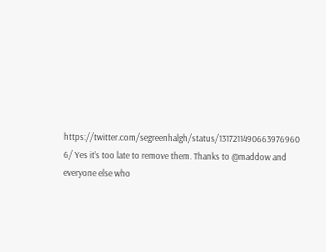https://twitter.com/segreenhalgh/status/1317211490663976960
6/ Yes it’s too late to remove them. Thanks to @maddow and everyone else who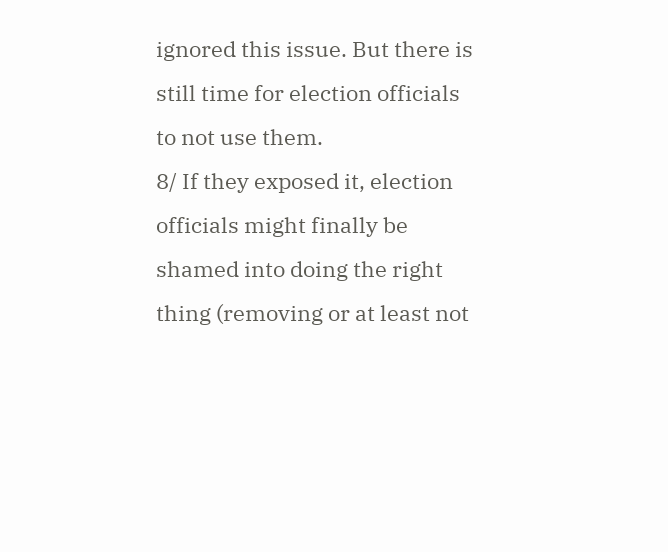ignored this issue. But there is still time for election officials to not use them.
8/ If they exposed it, election officials might finally be shamed into doing the right thing (removing or at least not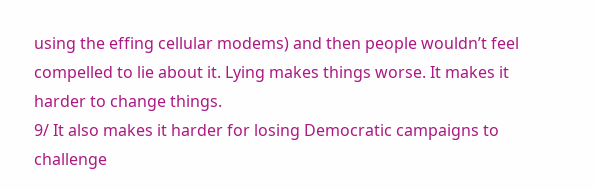using the effing cellular modems) and then people wouldn’t feel compelled to lie about it. Lying makes things worse. It makes it harder to change things.
9/ It also makes it harder for losing Democratic campaigns to challenge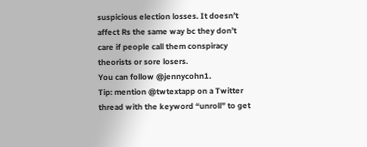suspicious election losses. It doesn’t affect Rs the same way bc they don’t care if people call them conspiracy theorists or sore losers.
You can follow @jennycohn1.
Tip: mention @twtextapp on a Twitter thread with the keyword “unroll” to get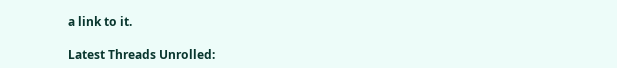a link to it.

Latest Threads Unrolled: